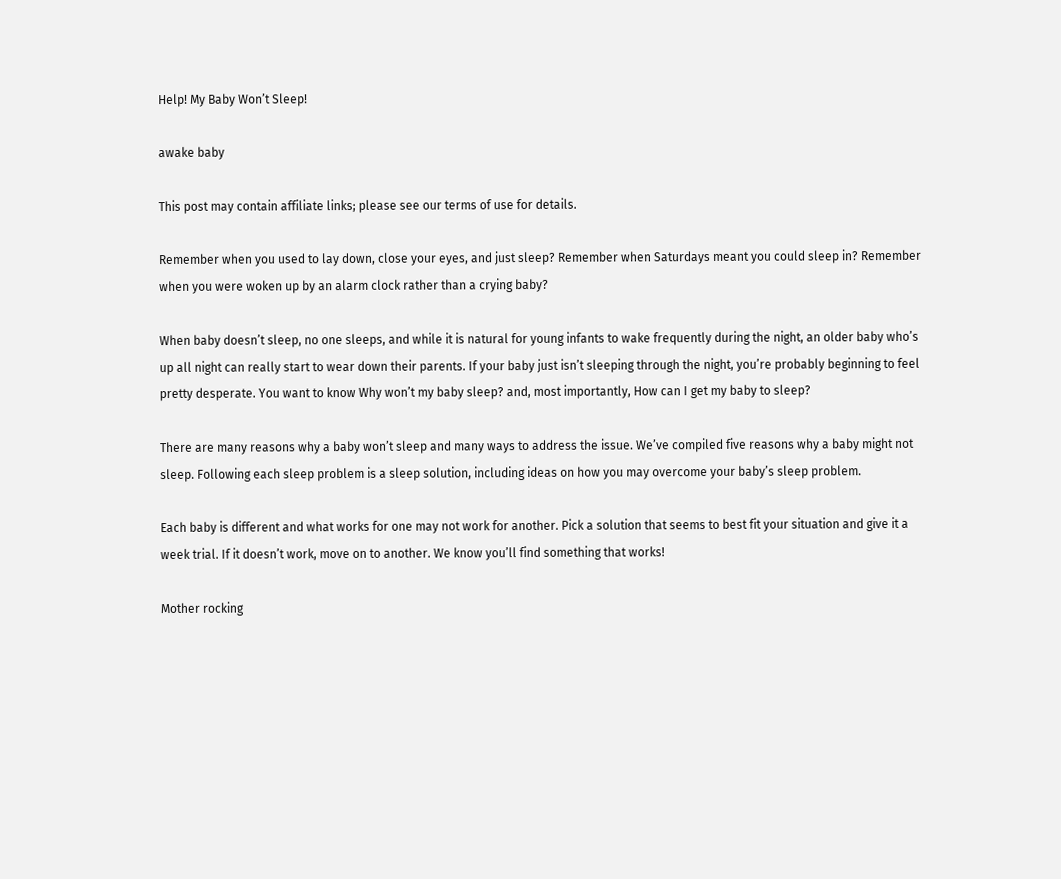Help! My Baby Won’t Sleep!

awake baby

This post may contain affiliate links; please see our terms of use for details.

Remember when you used to lay down, close your eyes, and just sleep? Remember when Saturdays meant you could sleep in? Remember when you were woken up by an alarm clock rather than a crying baby?

When baby doesn’t sleep, no one sleeps, and while it is natural for young infants to wake frequently during the night, an older baby who’s up all night can really start to wear down their parents. If your baby just isn’t sleeping through the night, you’re probably beginning to feel pretty desperate. You want to know Why won’t my baby sleep? and, most importantly, How can I get my baby to sleep?

There are many reasons why a baby won’t sleep and many ways to address the issue. We’ve compiled five reasons why a baby might not sleep. Following each sleep problem is a sleep solution, including ideas on how you may overcome your baby’s sleep problem.

Each baby is different and what works for one may not work for another. Pick a solution that seems to best fit your situation and give it a week trial. If it doesn’t work, move on to another. We know you’ll find something that works!

Mother rocking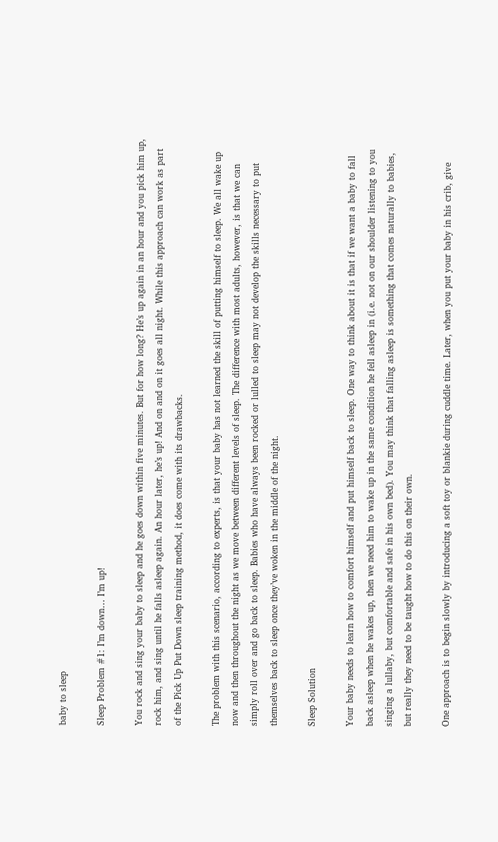baby to sleep

Sleep Problem #1: I’m down… I’m up!

You rock and sing your baby to sleep and he goes down within five minutes. But for how long? He’s up again in an hour and you pick him up, rock him, and sing until he falls asleep again. An hour later, he’s up! And on and on it goes all night. While this approach can work as part of the Pick Up Put Down sleep training method, it does come with its drawbacks.

The problem with this scenario, according to experts, is that your baby has not learned the skill of putting himself to sleep. We all wake up now and then throughout the night as we move between different levels of sleep. The difference with most adults, however, is that we can simply roll over and go back to sleep. Babies who have always been rocked or lulled to sleep may not develop the skills necessary to put themselves back to sleep once they’ve woken in the middle of the night.

Sleep Solution

Your baby needs to learn how to comfort himself and put himself back to sleep. One way to think about it is that if we want a baby to fall back asleep when he wakes up, then we need him to wake up in the same condition he fell asleep in (i.e. not on our shoulder listening to you singing a lullaby, but comfortable and safe in his own bed). You may think that falling asleep is something that comes naturally to babies, but really they need to be taught how to do this on their own.

One approach is to begin slowly by introducing a soft toy or blankie during cuddle time. Later, when you put your baby in his crib, give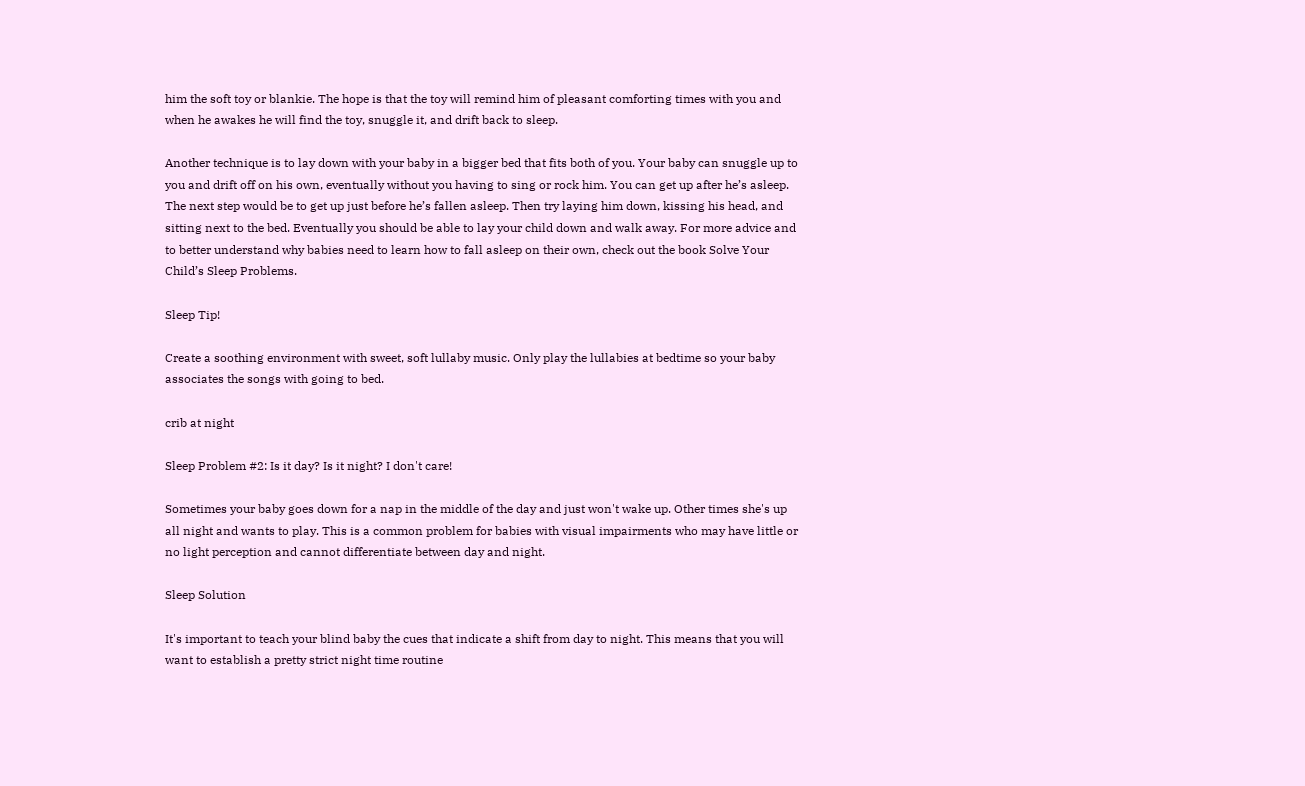him the soft toy or blankie. The hope is that the toy will remind him of pleasant comforting times with you and when he awakes he will find the toy, snuggle it, and drift back to sleep.

Another technique is to lay down with your baby in a bigger bed that fits both of you. Your baby can snuggle up to you and drift off on his own, eventually without you having to sing or rock him. You can get up after he’s asleep. The next step would be to get up just before he’s fallen asleep. Then try laying him down, kissing his head, and sitting next to the bed. Eventually you should be able to lay your child down and walk away. For more advice and to better understand why babies need to learn how to fall asleep on their own, check out the book Solve Your Child’s Sleep Problems.

Sleep Tip!

Create a soothing environment with sweet, soft lullaby music. Only play the lullabies at bedtime so your baby associates the songs with going to bed.

crib at night

Sleep Problem #2: Is it day? Is it night? I don't care!

Sometimes your baby goes down for a nap in the middle of the day and just won't wake up. Other times she's up all night and wants to play. This is a common problem for babies with visual impairments who may have little or no light perception and cannot differentiate between day and night.

Sleep Solution

It's important to teach your blind baby the cues that indicate a shift from day to night. This means that you will want to establish a pretty strict night time routine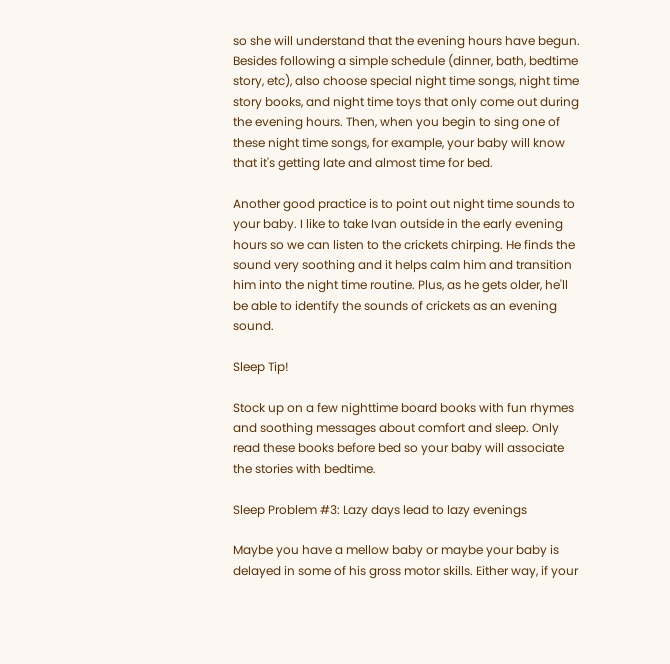so she will understand that the evening hours have begun. Besides following a simple schedule (dinner, bath, bedtime story, etc), also choose special night time songs, night time story books, and night time toys that only come out during the evening hours. Then, when you begin to sing one of these night time songs, for example, your baby will know that it's getting late and almost time for bed.

Another good practice is to point out night time sounds to your baby. I like to take Ivan outside in the early evening hours so we can listen to the crickets chirping. He finds the sound very soothing and it helps calm him and transition him into the night time routine. Plus, as he gets older, he'll be able to identify the sounds of crickets as an evening sound.

Sleep Tip!

Stock up on a few nighttime board books with fun rhymes and soothing messages about comfort and sleep. Only read these books before bed so your baby will associate the stories with bedtime.

Sleep Problem #3: Lazy days lead to lazy evenings

Maybe you have a mellow baby or maybe your baby is delayed in some of his gross motor skills. Either way, if your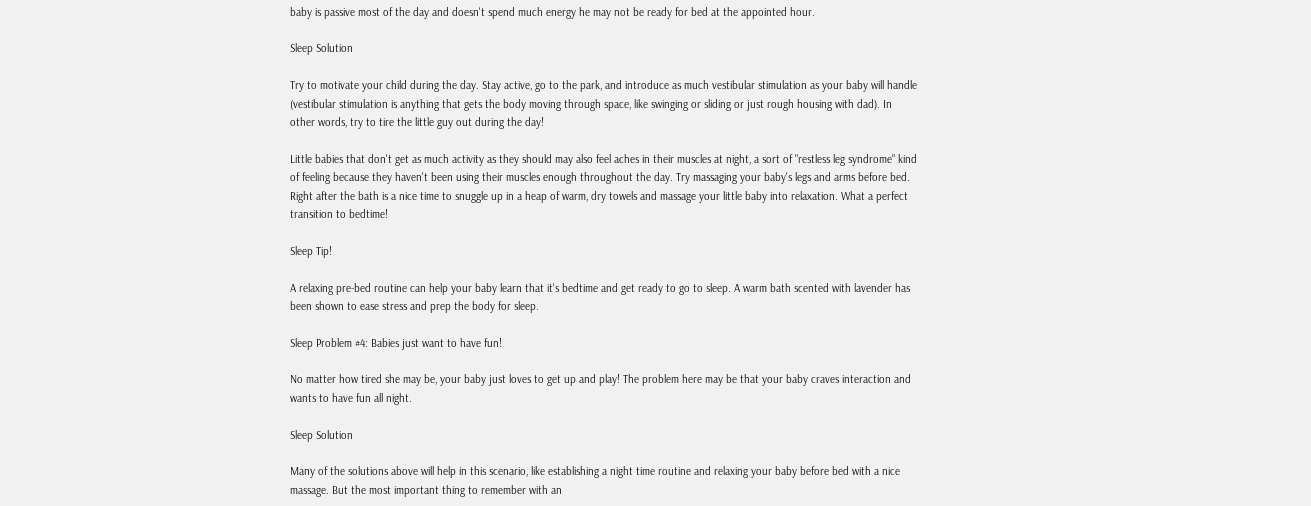baby is passive most of the day and doesn't spend much energy he may not be ready for bed at the appointed hour.

Sleep Solution

Try to motivate your child during the day. Stay active, go to the park, and introduce as much vestibular stimulation as your baby will handle (vestibular stimulation is anything that gets the body moving through space, like swinging or sliding or just rough housing with dad). In other words, try to tire the little guy out during the day!

Little babies that don't get as much activity as they should may also feel aches in their muscles at night, a sort of "restless leg syndrome" kind of feeling because they haven't been using their muscles enough throughout the day. Try massaging your baby's legs and arms before bed. Right after the bath is a nice time to snuggle up in a heap of warm, dry towels and massage your little baby into relaxation. What a perfect transition to bedtime!

Sleep Tip!

A relaxing pre-bed routine can help your baby learn that it's bedtime and get ready to go to sleep. A warm bath scented with lavender has been shown to ease stress and prep the body for sleep.

Sleep Problem #4: Babies just want to have fun!

No matter how tired she may be, your baby just loves to get up and play! The problem here may be that your baby craves interaction and wants to have fun all night.

Sleep Solution

Many of the solutions above will help in this scenario, like establishing a night time routine and relaxing your baby before bed with a nice massage. But the most important thing to remember with an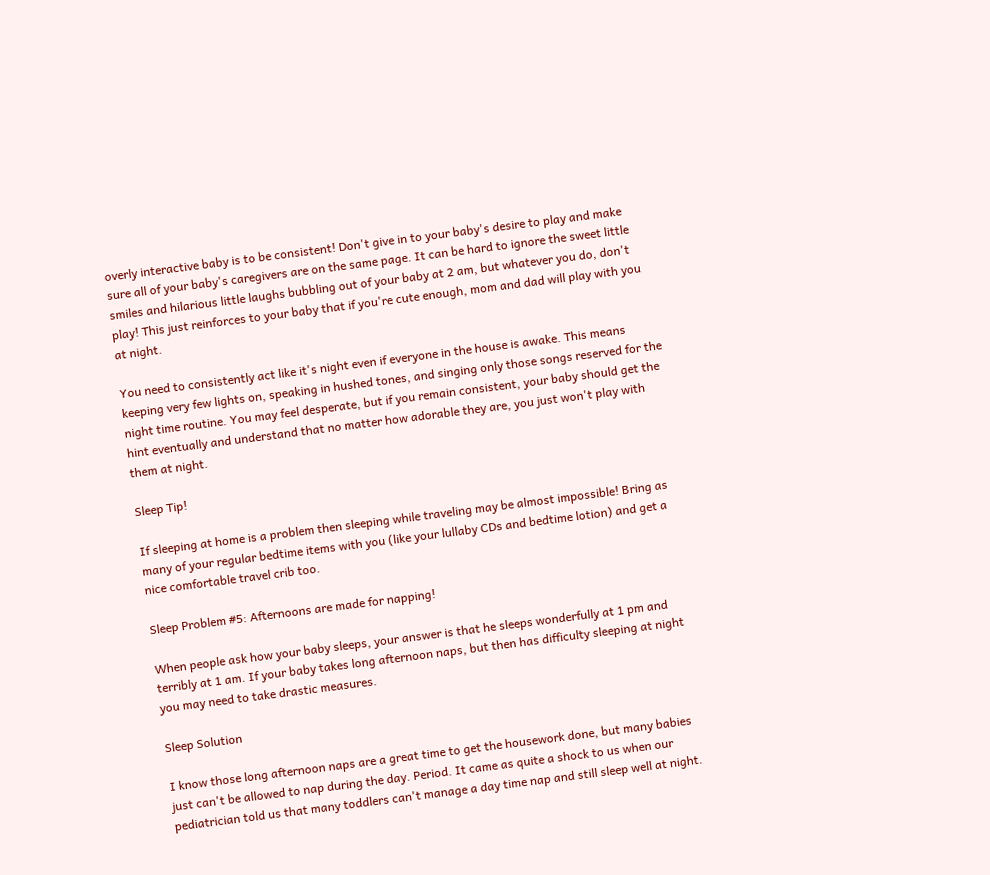overly interactive baby is to be consistent! Don't give in to your baby's desire to play and make sure all of your baby's caregivers are on the same page. It can be hard to ignore the sweet little smiles and hilarious little laughs bubbling out of your baby at 2 am, but whatever you do, don't play! This just reinforces to your baby that if you're cute enough, mom and dad will play with you at night.

You need to consistently act like it's night even if everyone in the house is awake. This means keeping very few lights on, speaking in hushed tones, and singing only those songs reserved for the night time routine. You may feel desperate, but if you remain consistent, your baby should get the hint eventually and understand that no matter how adorable they are, you just won't play with them at night.

Sleep Tip!

If sleeping at home is a problem then sleeping while traveling may be almost impossible! Bring as many of your regular bedtime items with you (like your lullaby CDs and bedtime lotion) and get a nice comfortable travel crib too.

Sleep Problem #5: Afternoons are made for napping!

When people ask how your baby sleeps, your answer is that he sleeps wonderfully at 1 pm and terribly at 1 am. If your baby takes long afternoon naps, but then has difficulty sleeping at night you may need to take drastic measures.

Sleep Solution

I know those long afternoon naps are a great time to get the housework done, but many babies just can't be allowed to nap during the day. Period. It came as quite a shock to us when our pediatrician told us that many toddlers can't manage a day time nap and still sleep well at night.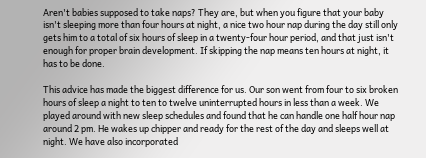Aren't babies supposed to take naps? They are, but when you figure that your baby isn't sleeping more than four hours at night, a nice two hour nap during the day still only gets him to a total of six hours of sleep in a twenty-four hour period, and that just isn't enough for proper brain development. If skipping the nap means ten hours at night, it has to be done.

This advice has made the biggest difference for us. Our son went from four to six broken hours of sleep a night to ten to twelve uninterrupted hours in less than a week. We played around with new sleep schedules and found that he can handle one half hour nap around 2 pm. He wakes up chipper and ready for the rest of the day and sleeps well at night. We have also incorporated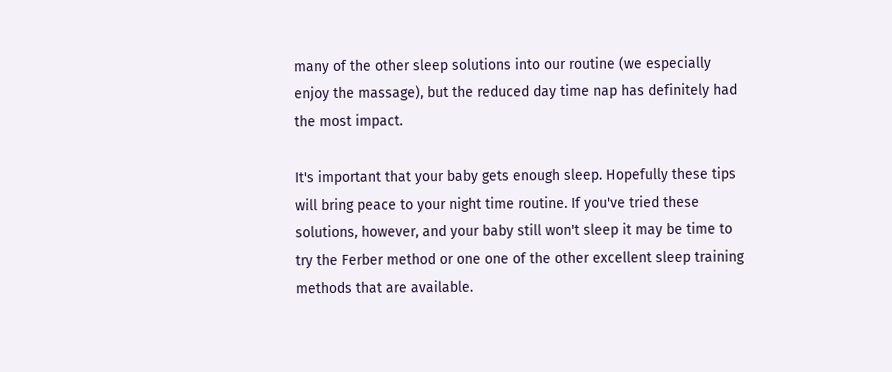many of the other sleep solutions into our routine (we especially enjoy the massage), but the reduced day time nap has definitely had the most impact.

It's important that your baby gets enough sleep. Hopefully these tips will bring peace to your night time routine. If you've tried these solutions, however, and your baby still won't sleep it may be time to try the Ferber method or one one of the other excellent sleep training methods that are available.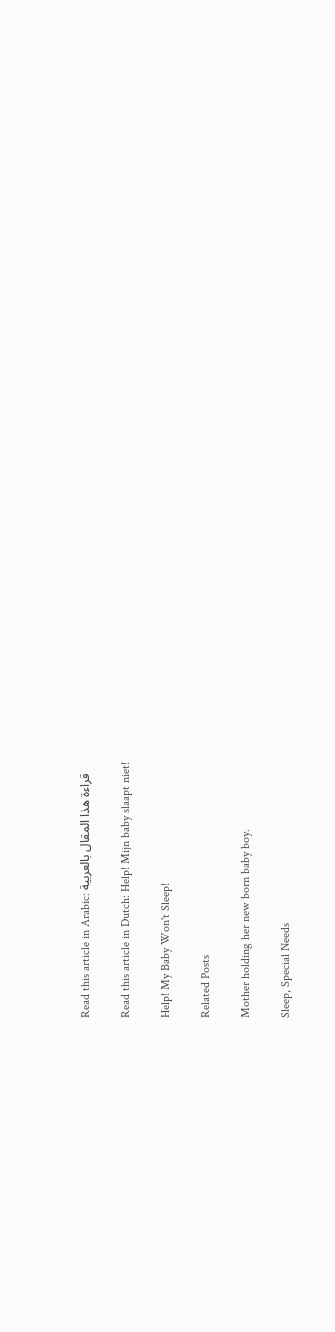Read this article in Arabic: قراءة هذا المقال بالعربية

Read this article in Dutch: Help! Mijn baby slaapt niet!

Help! My Baby Won't Sleep!

Related Posts

Mother holding her new born baby boy.

Sleep, Special Needs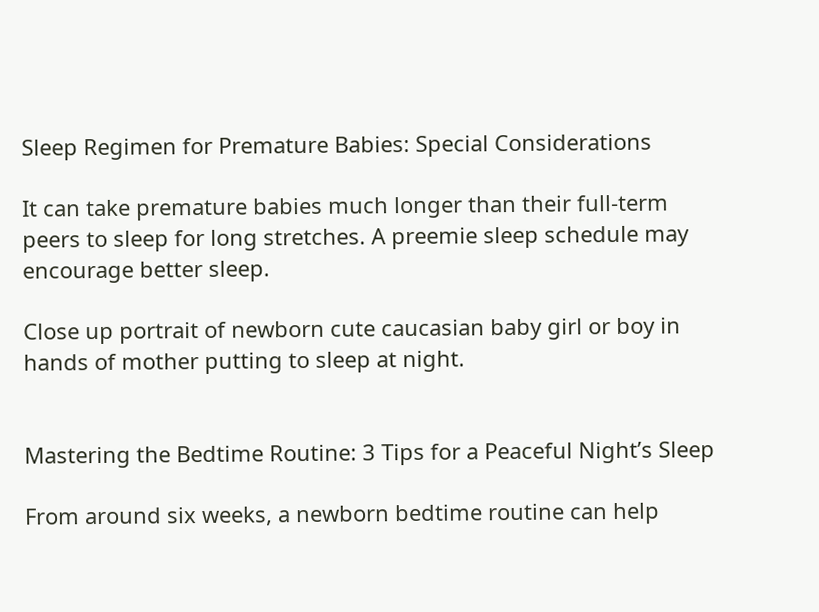Sleep Regimen for Premature Babies: Special Considerations

It can take premature babies much longer than their full-term peers to sleep for long stretches. A preemie sleep schedule may encourage better sleep.

Close up portrait of newborn cute caucasian baby girl or boy in hands of mother putting to sleep at night.


Mastering the Bedtime Routine: 3 Tips for a Peaceful Night’s Sleep

From around six weeks, a newborn bedtime routine can help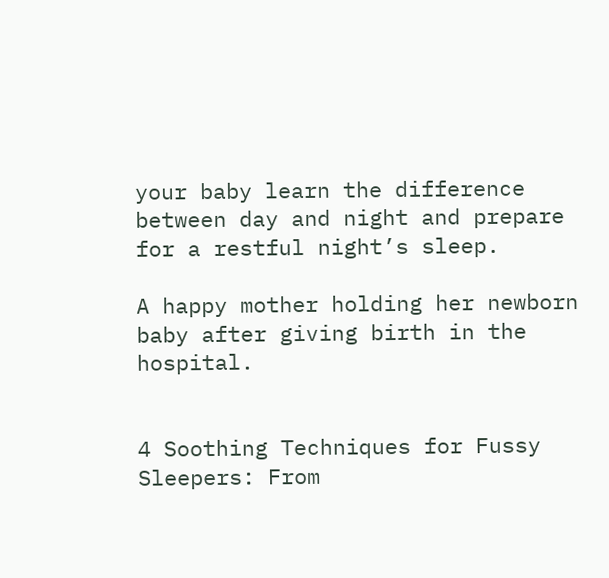your baby learn the difference between day and night and prepare for a restful night’s sleep.

A happy mother holding her newborn baby after giving birth in the hospital.


4 Soothing Techniques for Fussy Sleepers: From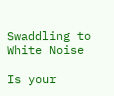Swaddling to White Noise

Is your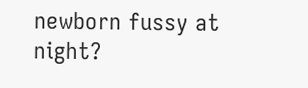newborn fussy at night?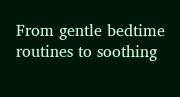From gentle bedtime routines to soothing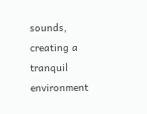sounds, creating a tranquil environment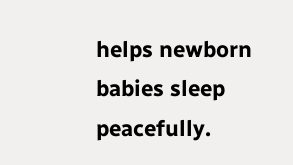helps newborn babies sleep peacefully.